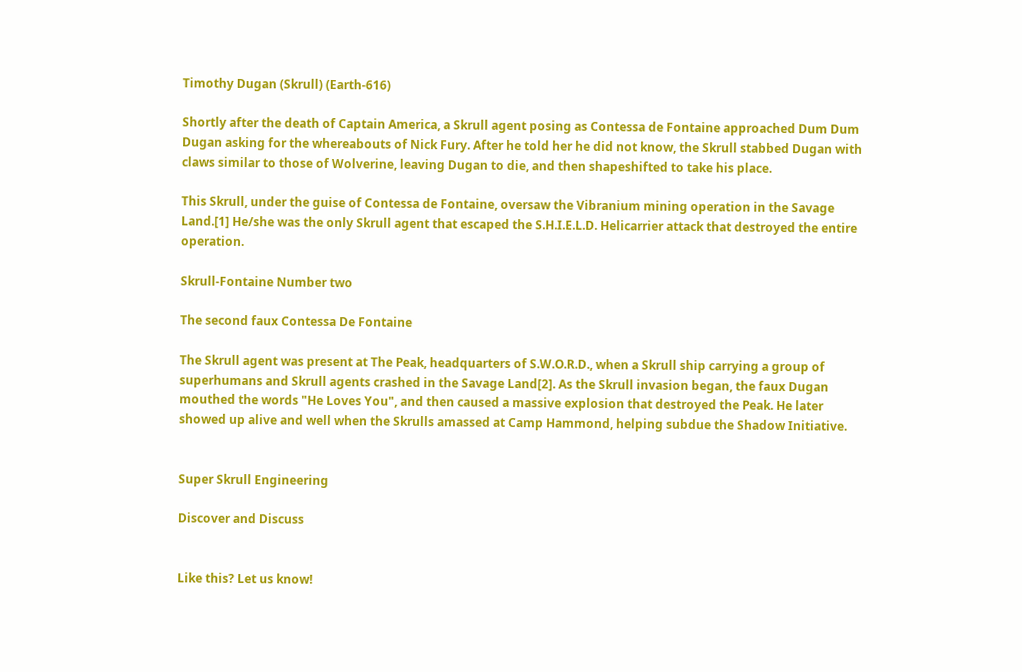Timothy Dugan (Skrull) (Earth-616)

Shortly after the death of Captain America, a Skrull agent posing as Contessa de Fontaine approached Dum Dum Dugan asking for the whereabouts of Nick Fury. After he told her he did not know, the Skrull stabbed Dugan with claws similar to those of Wolverine, leaving Dugan to die, and then shapeshifted to take his place.

This Skrull, under the guise of Contessa de Fontaine, oversaw the Vibranium mining operation in the Savage Land.[1] He/she was the only Skrull agent that escaped the S.H.I.E.L.D. Helicarrier attack that destroyed the entire operation.

Skrull-Fontaine Number two

The second faux Contessa De Fontaine

The Skrull agent was present at The Peak, headquarters of S.W.O.R.D., when a Skrull ship carrying a group of superhumans and Skrull agents crashed in the Savage Land[2]. As the Skrull invasion began, the faux Dugan mouthed the words "He Loves You", and then caused a massive explosion that destroyed the Peak. He later showed up alive and well when the Skrulls amassed at Camp Hammond, helping subdue the Shadow Initiative.


Super Skrull Engineering

Discover and Discuss


Like this? Let us know!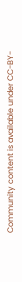Community content is available under CC-BY-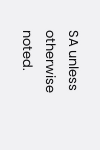SA unless otherwise noted.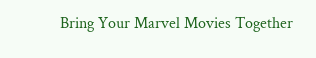Bring Your Marvel Movies Together